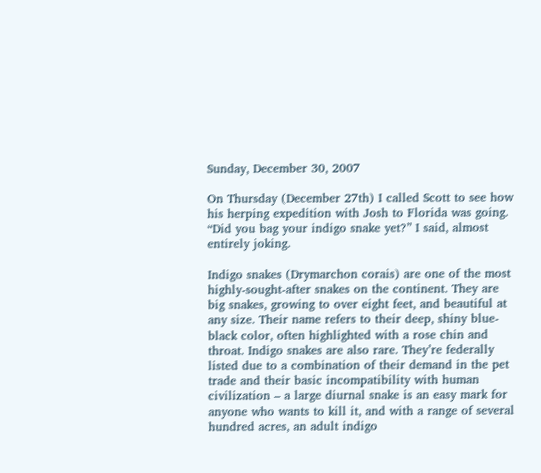Sunday, December 30, 2007

On Thursday (December 27th) I called Scott to see how his herping expedition with Josh to Florida was going. “Did you bag your indigo snake yet?” I said, almost entirely joking.

Indigo snakes (Drymarchon corais) are one of the most highly-sought-after snakes on the continent. They are big snakes, growing to over eight feet, and beautiful at any size. Their name refers to their deep, shiny blue-black color, often highlighted with a rose chin and throat. Indigo snakes are also rare. They’re federally listed due to a combination of their demand in the pet trade and their basic incompatibility with human civilization – a large diurnal snake is an easy mark for anyone who wants to kill it, and with a range of several hundred acres, an adult indigo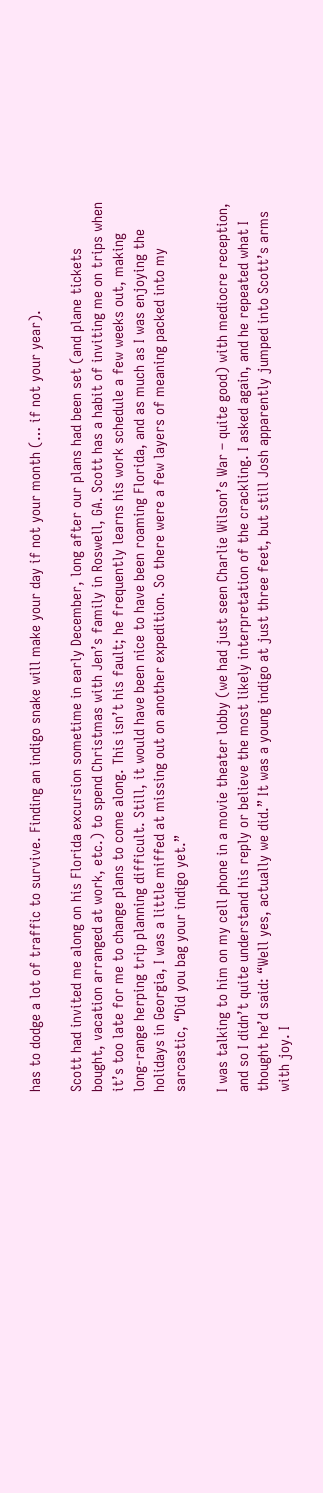has to dodge a lot of traffic to survive. Finding an indigo snake will make your day if not your month (… if not your year).

Scott had invited me along on his Florida excursion sometime in early December, long after our plans had been set (and plane tickets bought, vacation arranged at work, etc.) to spend Christmas with Jen’s family in Roswell, GA. Scott has a habit of inviting me on trips when it’s too late for me to change plans to come along. This isn’t his fault; he frequently learns his work schedule a few weeks out, making long-range herping trip planning difficult. Still, it would have been nice to have been roaming Florida, and as much as I was enjoying the holidays in Georgia, I was a little miffed at missing out on another expedition. So there were a few layers of meaning packed into my sarcastic, “Did you bag your indigo yet.”

I was talking to him on my cell phone in a movie theater lobby (we had just seen Charlie Wilson’s War – quite good) with mediocre reception, and so I didn’t quite understand his reply or believe the most likely interpretation of the crackling. I asked again, and he repeated what I thought he’d said: “Well yes, actually we did.” It was a young indigo at just three feet, but still Josh apparently jumped into Scott’s arms with joy. I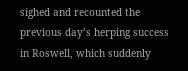sighed and recounted the previous day’s herping success in Roswell, which suddenly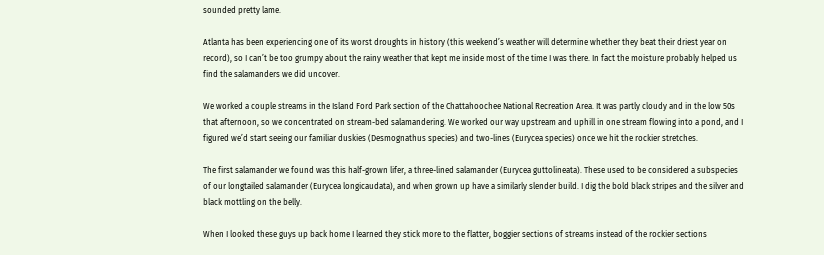sounded pretty lame.

Atlanta has been experiencing one of its worst droughts in history (this weekend’s weather will determine whether they beat their driest year on record), so I can’t be too grumpy about the rainy weather that kept me inside most of the time I was there. In fact the moisture probably helped us find the salamanders we did uncover.

We worked a couple streams in the Island Ford Park section of the Chattahoochee National Recreation Area. It was partly cloudy and in the low 50s that afternoon, so we concentrated on stream-bed salamandering. We worked our way upstream and uphill in one stream flowing into a pond, and I figured we’d start seeing our familiar duskies (Desmognathus species) and two-lines (Eurycea species) once we hit the rockier stretches.

The first salamander we found was this half-grown lifer, a three-lined salamander (Eurycea guttolineata). These used to be considered a subspecies of our longtailed salamander (Eurycea longicaudata), and when grown up have a similarly slender build. I dig the bold black stripes and the silver and black mottling on the belly.

When I looked these guys up back home I learned they stick more to the flatter, boggier sections of streams instead of the rockier sections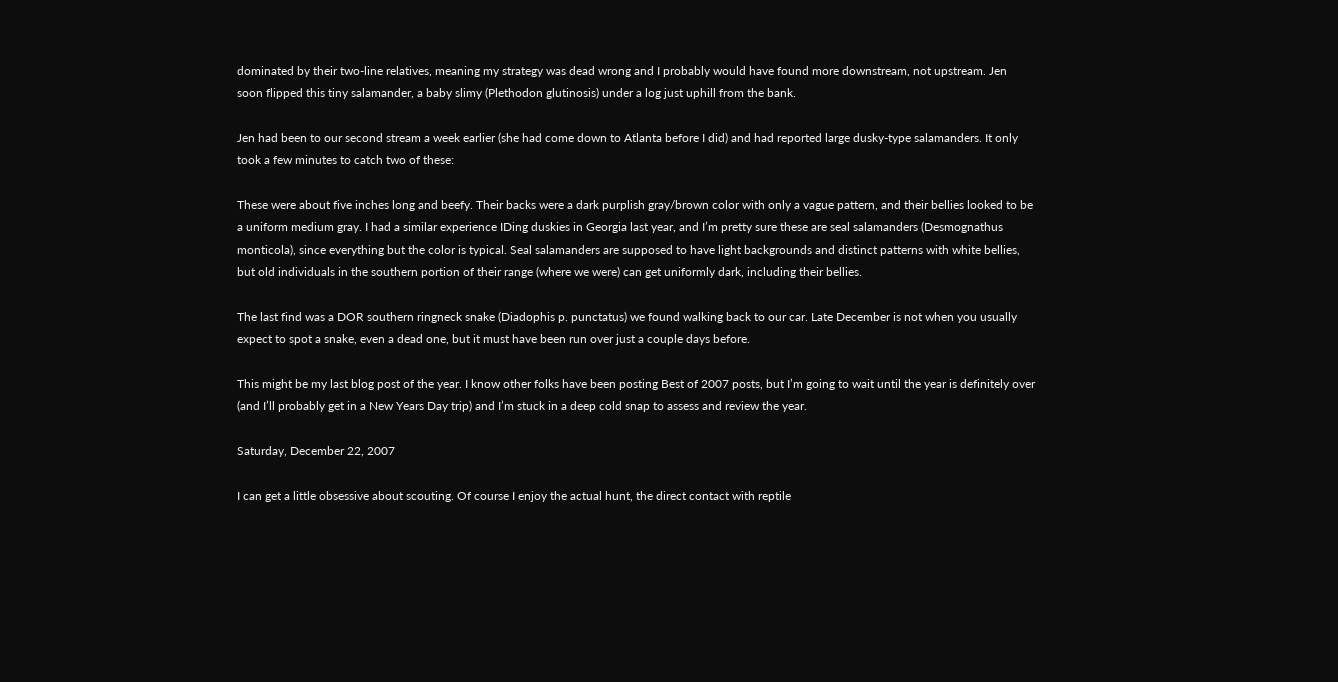dominated by their two-line relatives, meaning my strategy was dead wrong and I probably would have found more downstream, not upstream. Jen soon flipped this tiny salamander, a baby slimy (Plethodon glutinosis) under a log just uphill from the bank.

Jen had been to our second stream a week earlier (she had come down to Atlanta before I did) and had reported large dusky-type salamanders. It only took a few minutes to catch two of these:

These were about five inches long and beefy. Their backs were a dark purplish gray/brown color with only a vague pattern, and their bellies looked to be a uniform medium gray. I had a similar experience IDing duskies in Georgia last year, and I’m pretty sure these are seal salamanders (Desmognathus monticola), since everything but the color is typical. Seal salamanders are supposed to have light backgrounds and distinct patterns with white bellies, but old individuals in the southern portion of their range (where we were) can get uniformly dark, including their bellies.

The last find was a DOR southern ringneck snake (Diadophis p. punctatus) we found walking back to our car. Late December is not when you usually expect to spot a snake, even a dead one, but it must have been run over just a couple days before.

This might be my last blog post of the year. I know other folks have been posting Best of 2007 posts, but I’m going to wait until the year is definitely over (and I’ll probably get in a New Years Day trip) and I’m stuck in a deep cold snap to assess and review the year.

Saturday, December 22, 2007

I can get a little obsessive about scouting. Of course I enjoy the actual hunt, the direct contact with reptile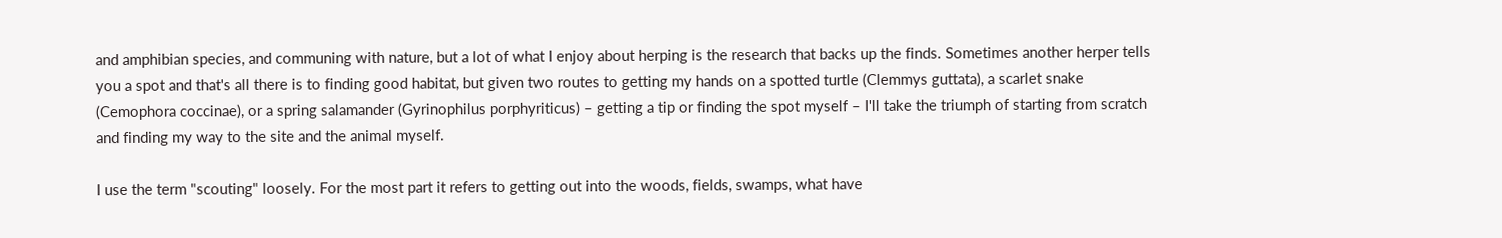and amphibian species, and communing with nature, but a lot of what I enjoy about herping is the research that backs up the finds. Sometimes another herper tells you a spot and that's all there is to finding good habitat, but given two routes to getting my hands on a spotted turtle (Clemmys guttata), a scarlet snake (Cemophora coccinae), or a spring salamander (Gyrinophilus porphyriticus) – getting a tip or finding the spot myself – I'll take the triumph of starting from scratch and finding my way to the site and the animal myself.

I use the term "scouting" loosely. For the most part it refers to getting out into the woods, fields, swamps, what have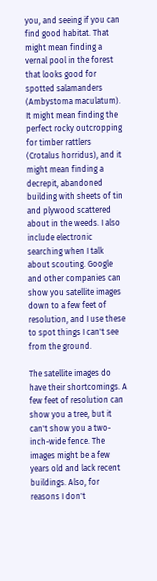you, and seeing if you can find good habitat. That might mean finding a vernal pool in the forest that looks good for spotted salamanders (Ambystoma maculatum). It might mean finding the perfect rocky outcropping for timber rattlers (Crotalus horridus), and it might mean finding a decrepit, abandoned building with sheets of tin and plywood scattered about in the weeds. I also include electronic searching when I talk about scouting. Google and other companies can show you satellite images down to a few feet of resolution, and I use these to spot things I can't see from the ground.

The satellite images do have their shortcomings. A few feet of resolution can show you a tree, but it can't show you a two-inch-wide fence. The images might be a few years old and lack recent buildings. Also, for reasons I don't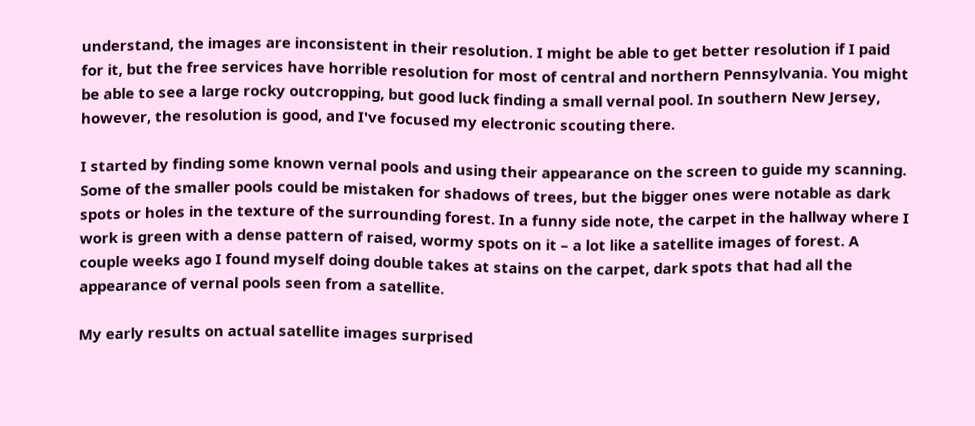understand, the images are inconsistent in their resolution. I might be able to get better resolution if I paid for it, but the free services have horrible resolution for most of central and northern Pennsylvania. You might be able to see a large rocky outcropping, but good luck finding a small vernal pool. In southern New Jersey, however, the resolution is good, and I've focused my electronic scouting there.

I started by finding some known vernal pools and using their appearance on the screen to guide my scanning. Some of the smaller pools could be mistaken for shadows of trees, but the bigger ones were notable as dark spots or holes in the texture of the surrounding forest. In a funny side note, the carpet in the hallway where I work is green with a dense pattern of raised, wormy spots on it – a lot like a satellite images of forest. A couple weeks ago I found myself doing double takes at stains on the carpet, dark spots that had all the appearance of vernal pools seen from a satellite.

My early results on actual satellite images surprised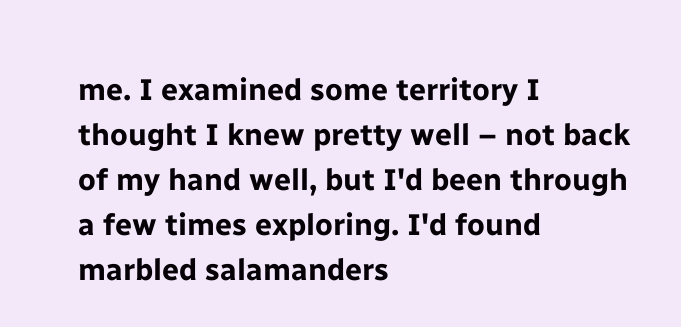me. I examined some territory I thought I knew pretty well – not back of my hand well, but I'd been through a few times exploring. I'd found marbled salamanders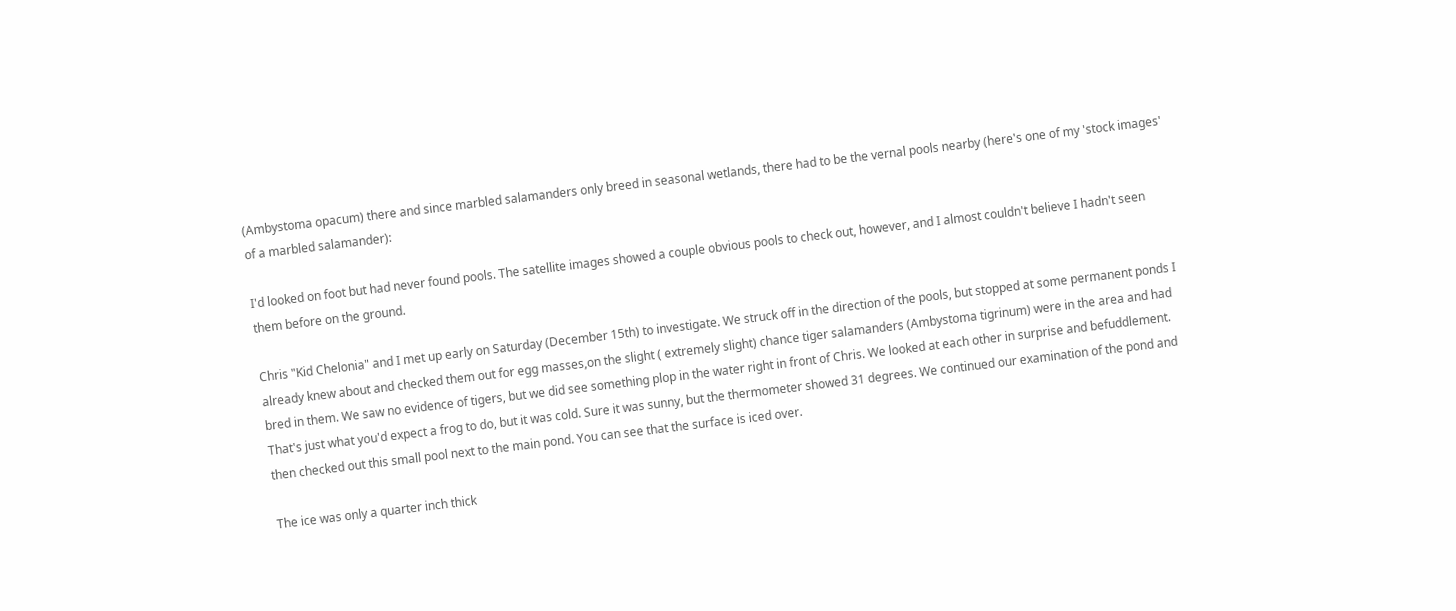(Ambystoma opacum) there and since marbled salamanders only breed in seasonal wetlands, there had to be the vernal pools nearby (here's one of my 'stock images' of a marbled salamander):

I'd looked on foot but had never found pools. The satellite images showed a couple obvious pools to check out, however, and I almost couldn't believe I hadn't seen them before on the ground.

Chris "Kid Chelonia" and I met up early on Saturday (December 15th) to investigate. We struck off in the direction of the pools, but stopped at some permanent ponds I already knew about and checked them out for egg masses,on the slight ( extremely slight) chance tiger salamanders (Ambystoma tigrinum) were in the area and had bred in them. We saw no evidence of tigers, but we did see something plop in the water right in front of Chris. We looked at each other in surprise and befuddlement. That's just what you'd expect a frog to do, but it was cold. Sure it was sunny, but the thermometer showed 31 degrees. We continued our examination of the pond and then checked out this small pool next to the main pond. You can see that the surface is iced over.

The ice was only a quarter inch thick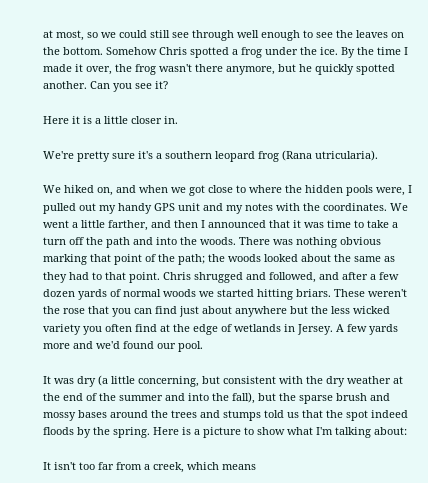at most, so we could still see through well enough to see the leaves on the bottom. Somehow Chris spotted a frog under the ice. By the time I made it over, the frog wasn't there anymore, but he quickly spotted another. Can you see it?

Here it is a little closer in.

We're pretty sure it's a southern leopard frog (Rana utricularia).

We hiked on, and when we got close to where the hidden pools were, I pulled out my handy GPS unit and my notes with the coordinates. We went a little farther, and then I announced that it was time to take a turn off the path and into the woods. There was nothing obvious marking that point of the path; the woods looked about the same as they had to that point. Chris shrugged and followed, and after a few dozen yards of normal woods we started hitting briars. These weren't the rose that you can find just about anywhere but the less wicked variety you often find at the edge of wetlands in Jersey. A few yards more and we'd found our pool.

It was dry (a little concerning, but consistent with the dry weather at the end of the summer and into the fall), but the sparse brush and mossy bases around the trees and stumps told us that the spot indeed floods by the spring. Here is a picture to show what I'm talking about:

It isn't too far from a creek, which means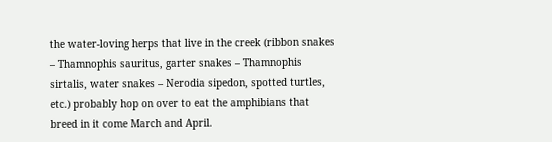the water-loving herps that live in the creek (ribbon snakes – Thamnophis sauritus, garter snakes – Thamnophis sirtalis, water snakes – Nerodia sipedon, spotted turtles, etc.) probably hop on over to eat the amphibians that breed in it come March and April.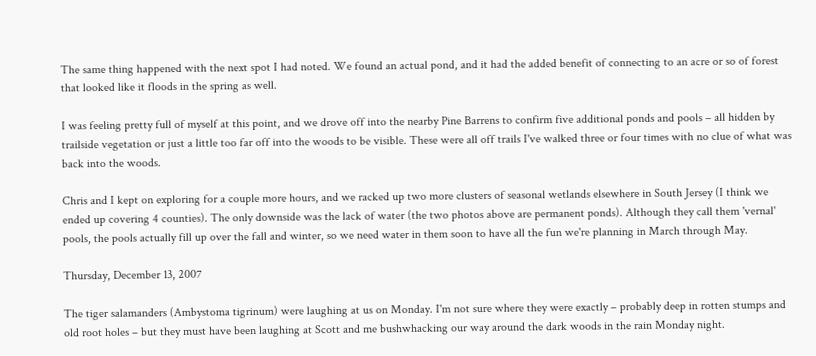The same thing happened with the next spot I had noted. We found an actual pond, and it had the added benefit of connecting to an acre or so of forest that looked like it floods in the spring as well.

I was feeling pretty full of myself at this point, and we drove off into the nearby Pine Barrens to confirm five additional ponds and pools – all hidden by trailside vegetation or just a little too far off into the woods to be visible. These were all off trails I've walked three or four times with no clue of what was back into the woods.

Chris and I kept on exploring for a couple more hours, and we racked up two more clusters of seasonal wetlands elsewhere in South Jersey (I think we ended up covering 4 counties). The only downside was the lack of water (the two photos above are permanent ponds). Although they call them 'vernal' pools, the pools actually fill up over the fall and winter, so we need water in them soon to have all the fun we're planning in March through May.

Thursday, December 13, 2007

The tiger salamanders (Ambystoma tigrinum) were laughing at us on Monday. I'm not sure where they were exactly – probably deep in rotten stumps and old root holes – but they must have been laughing at Scott and me bushwhacking our way around the dark woods in the rain Monday night.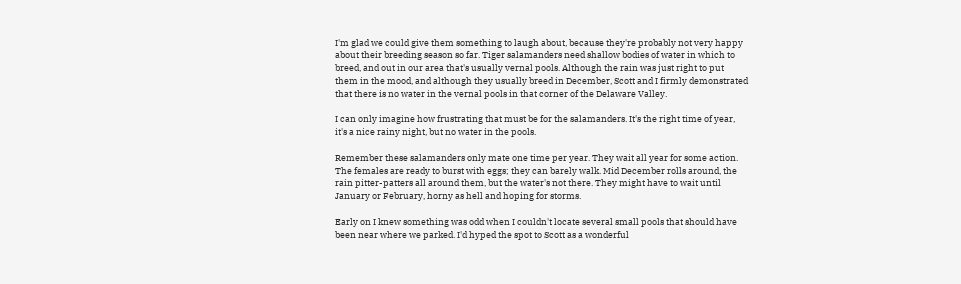I'm glad we could give them something to laugh about, because they're probably not very happy about their breeding season so far. Tiger salamanders need shallow bodies of water in which to breed, and out in our area that's usually vernal pools. Although the rain was just right to put them in the mood, and although they usually breed in December, Scott and I firmly demonstrated that there is no water in the vernal pools in that corner of the Delaware Valley.

I can only imagine how frustrating that must be for the salamanders. It's the right time of year, it's a nice rainy night, but no water in the pools.

Remember these salamanders only mate one time per year. They wait all year for some action. The females are ready to burst with eggs; they can barely walk. Mid December rolls around, the rain pitter-patters all around them, but the water's not there. They might have to wait until January or February, horny as hell and hoping for storms.

Early on I knew something was odd when I couldn't locate several small pools that should have been near where we parked. I'd hyped the spot to Scott as a wonderful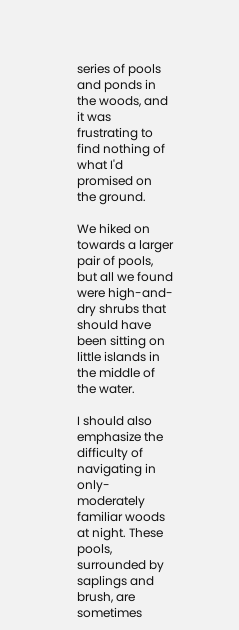series of pools and ponds in the woods, and it was frustrating to find nothing of what I'd promised on the ground.

We hiked on towards a larger pair of pools, but all we found were high-and-dry shrubs that should have been sitting on little islands in the middle of the water.

I should also emphasize the difficulty of navigating in only-moderately familiar woods at night. These pools, surrounded by saplings and brush, are sometimes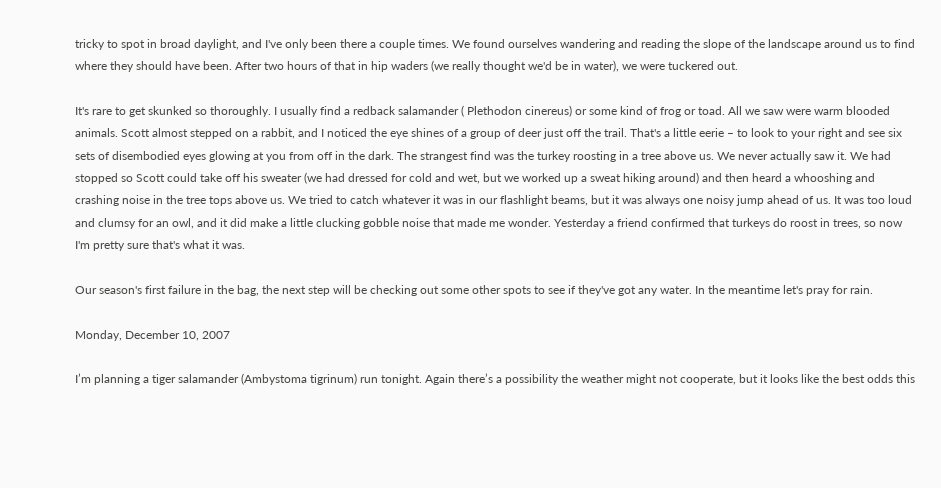tricky to spot in broad daylight, and I've only been there a couple times. We found ourselves wandering and reading the slope of the landscape around us to find where they should have been. After two hours of that in hip waders (we really thought we'd be in water), we were tuckered out.

It's rare to get skunked so thoroughly. I usually find a redback salamander ( Plethodon cinereus) or some kind of frog or toad. All we saw were warm blooded animals. Scott almost stepped on a rabbit, and I noticed the eye shines of a group of deer just off the trail. That's a little eerie – to look to your right and see six sets of disembodied eyes glowing at you from off in the dark. The strangest find was the turkey roosting in a tree above us. We never actually saw it. We had stopped so Scott could take off his sweater (we had dressed for cold and wet, but we worked up a sweat hiking around) and then heard a whooshing and crashing noise in the tree tops above us. We tried to catch whatever it was in our flashlight beams, but it was always one noisy jump ahead of us. It was too loud and clumsy for an owl, and it did make a little clucking gobble noise that made me wonder. Yesterday a friend confirmed that turkeys do roost in trees, so now I'm pretty sure that's what it was.

Our season's first failure in the bag, the next step will be checking out some other spots to see if they've got any water. In the meantime let's pray for rain.

Monday, December 10, 2007

I’m planning a tiger salamander (Ambystoma tigrinum) run tonight. Again there’s a possibility the weather might not cooperate, but it looks like the best odds this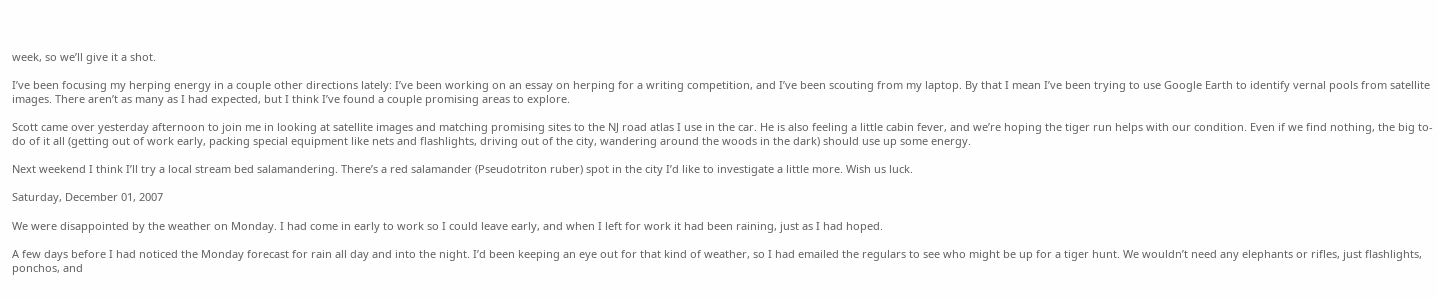week, so we’ll give it a shot.

I’ve been focusing my herping energy in a couple other directions lately: I’ve been working on an essay on herping for a writing competition, and I’ve been scouting from my laptop. By that I mean I’ve been trying to use Google Earth to identify vernal pools from satellite images. There aren’t as many as I had expected, but I think I’ve found a couple promising areas to explore.

Scott came over yesterday afternoon to join me in looking at satellite images and matching promising sites to the NJ road atlas I use in the car. He is also feeling a little cabin fever, and we’re hoping the tiger run helps with our condition. Even if we find nothing, the big to-do of it all (getting out of work early, packing special equipment like nets and flashlights, driving out of the city, wandering around the woods in the dark) should use up some energy.

Next weekend I think I’ll try a local stream bed salamandering. There’s a red salamander (Pseudotriton ruber) spot in the city I’d like to investigate a little more. Wish us luck.

Saturday, December 01, 2007

We were disappointed by the weather on Monday. I had come in early to work so I could leave early, and when I left for work it had been raining, just as I had hoped.

A few days before I had noticed the Monday forecast for rain all day and into the night. I’d been keeping an eye out for that kind of weather, so I had emailed the regulars to see who might be up for a tiger hunt. We wouldn’t need any elephants or rifles, just flashlights, ponchos, and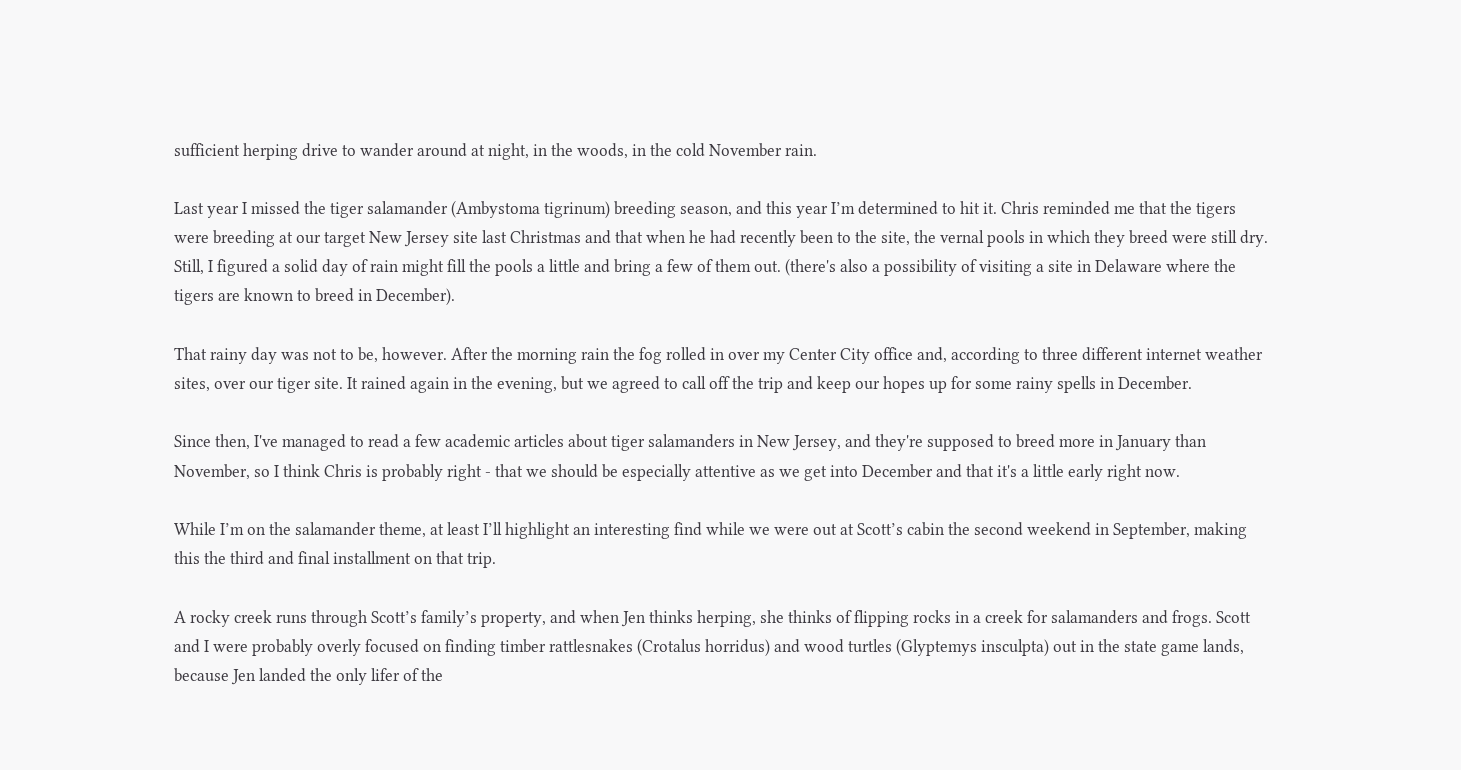sufficient herping drive to wander around at night, in the woods, in the cold November rain.

Last year I missed the tiger salamander (Ambystoma tigrinum) breeding season, and this year I’m determined to hit it. Chris reminded me that the tigers were breeding at our target New Jersey site last Christmas and that when he had recently been to the site, the vernal pools in which they breed were still dry. Still, I figured a solid day of rain might fill the pools a little and bring a few of them out. (there's also a possibility of visiting a site in Delaware where the tigers are known to breed in December).

That rainy day was not to be, however. After the morning rain the fog rolled in over my Center City office and, according to three different internet weather sites, over our tiger site. It rained again in the evening, but we agreed to call off the trip and keep our hopes up for some rainy spells in December.

Since then, I've managed to read a few academic articles about tiger salamanders in New Jersey, and they're supposed to breed more in January than November, so I think Chris is probably right - that we should be especially attentive as we get into December and that it's a little early right now.

While I’m on the salamander theme, at least I’ll highlight an interesting find while we were out at Scott’s cabin the second weekend in September, making this the third and final installment on that trip.

A rocky creek runs through Scott’s family’s property, and when Jen thinks herping, she thinks of flipping rocks in a creek for salamanders and frogs. Scott and I were probably overly focused on finding timber rattlesnakes (Crotalus horridus) and wood turtles (Glyptemys insculpta) out in the state game lands, because Jen landed the only lifer of the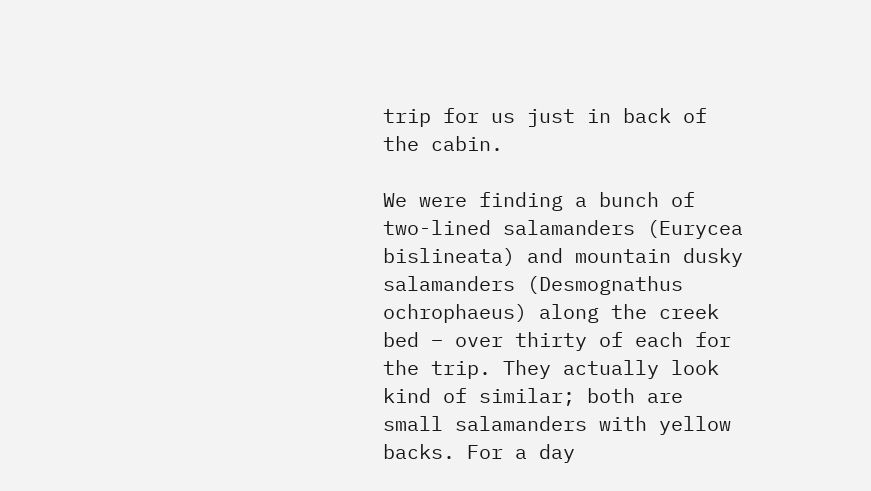trip for us just in back of the cabin.

We were finding a bunch of two-lined salamanders (Eurycea bislineata) and mountain dusky salamanders (Desmognathus ochrophaeus) along the creek bed – over thirty of each for the trip. They actually look kind of similar; both are small salamanders with yellow backs. For a day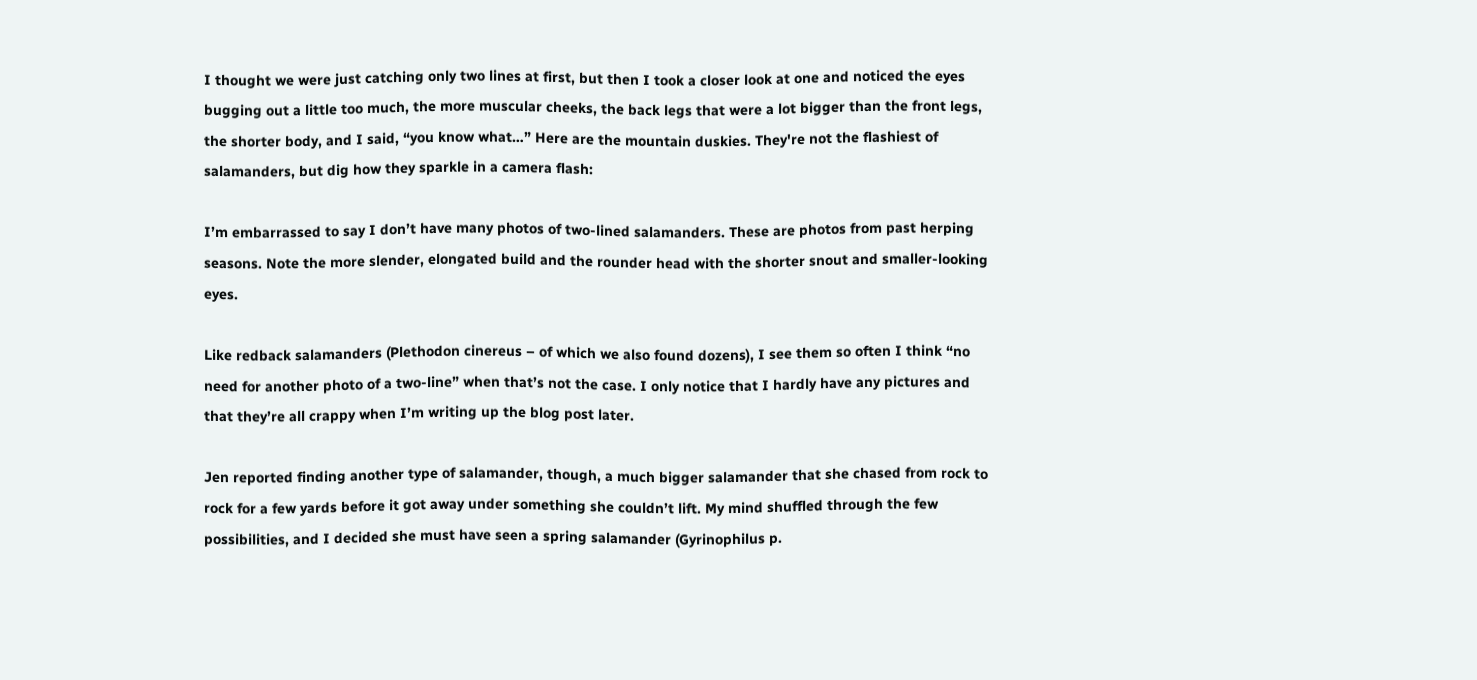I thought we were just catching only two lines at first, but then I took a closer look at one and noticed the eyes bugging out a little too much, the more muscular cheeks, the back legs that were a lot bigger than the front legs, the shorter body, and I said, “you know what…” Here are the mountain duskies. They're not the flashiest of salamanders, but dig how they sparkle in a camera flash:

I’m embarrassed to say I don’t have many photos of two-lined salamanders. These are photos from past herping seasons. Note the more slender, elongated build and the rounder head with the shorter snout and smaller-looking eyes.

Like redback salamanders (Plethodon cinereus – of which we also found dozens), I see them so often I think “no need for another photo of a two-line” when that’s not the case. I only notice that I hardly have any pictures and that they’re all crappy when I’m writing up the blog post later.

Jen reported finding another type of salamander, though, a much bigger salamander that she chased from rock to rock for a few yards before it got away under something she couldn’t lift. My mind shuffled through the few possibilities, and I decided she must have seen a spring salamander (Gyrinophilus p.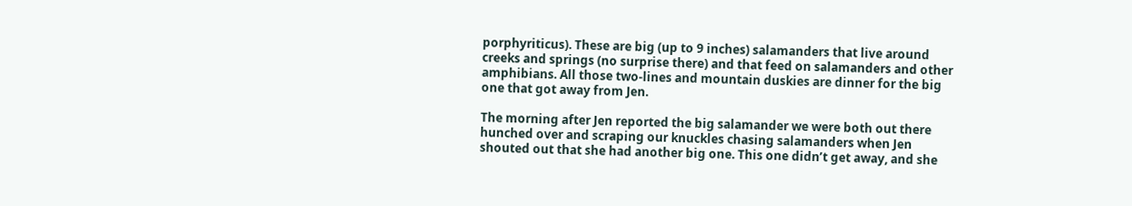porphyriticus). These are big (up to 9 inches) salamanders that live around creeks and springs (no surprise there) and that feed on salamanders and other amphibians. All those two-lines and mountain duskies are dinner for the big one that got away from Jen.

The morning after Jen reported the big salamander we were both out there hunched over and scraping our knuckles chasing salamanders when Jen shouted out that she had another big one. This one didn’t get away, and she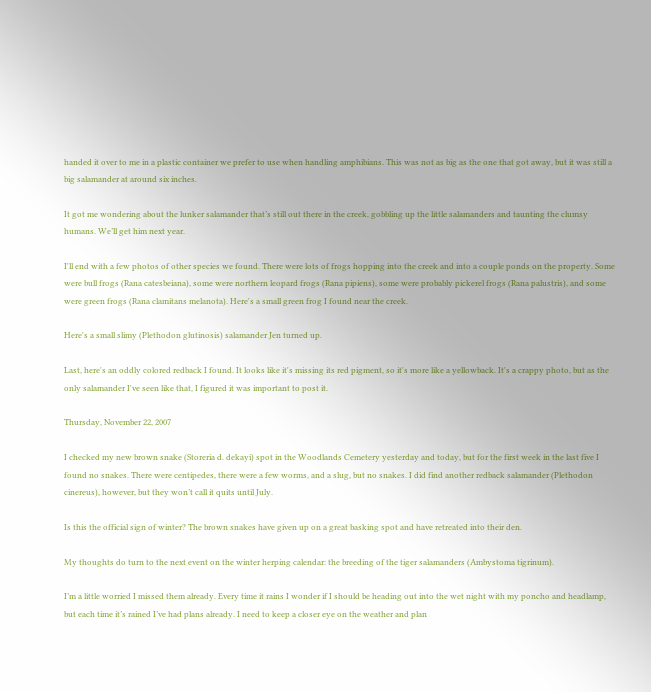handed it over to me in a plastic container we prefer to use when handling amphibians. This was not as big as the one that got away, but it was still a big salamander at around six inches.

It got me wondering about the lunker salamander that’s still out there in the creek, gobbling up the little salamanders and taunting the clumsy humans. We’ll get him next year.

I'll end with a few photos of other species we found. There were lots of frogs hopping into the creek and into a couple ponds on the property. Some were bull frogs (Rana catesbeiana), some were northern leopard frogs (Rana pipiens), some were probably pickerel frogs (Rana palustris), and some were green frogs (Rana clamitans melanota). Here's a small green frog I found near the creek.

Here's a small slimy (Plethodon glutinosis) salamander Jen turned up.

Last, here's an oddly colored redback I found. It looks like it's missing its red pigment, so it's more like a yellowback. It's a crappy photo, but as the only salamander I've seen like that, I figured it was important to post it.

Thursday, November 22, 2007

I checked my new brown snake (Storeria d. dekayi) spot in the Woodlands Cemetery yesterday and today, but for the first week in the last five I found no snakes. There were centipedes, there were a few worms, and a slug, but no snakes. I did find another redback salamander (Plethodon cinereus), however, but they won’t call it quits until July.

Is this the official sign of winter? The brown snakes have given up on a great basking spot and have retreated into their den.

My thoughts do turn to the next event on the winter herping calendar: the breeding of the tiger salamanders (Ambystoma tigrinum).

I’m a little worried I missed them already. Every time it rains I wonder if I should be heading out into the wet night with my poncho and headlamp, but each time it’s rained I’ve had plans already. I need to keep a closer eye on the weather and plan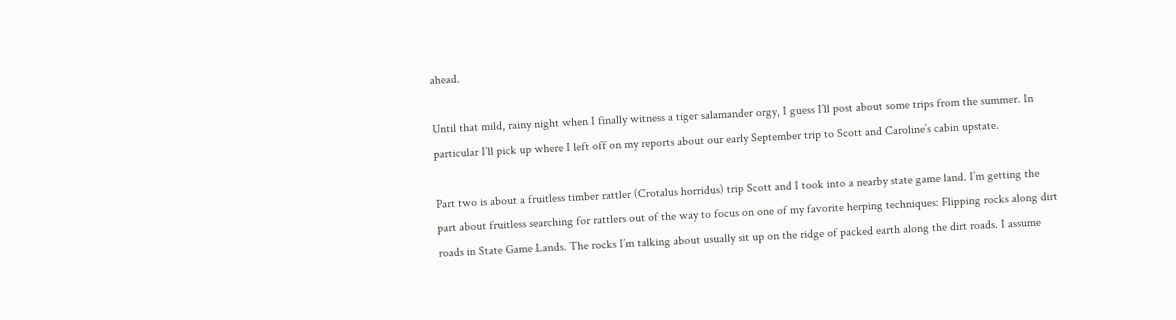ahead.

Until that mild, rainy night when I finally witness a tiger salamander orgy, I guess I’ll post about some trips from the summer. In particular I’ll pick up where I left off on my reports about our early September trip to Scott and Caroline’s cabin upstate.

Part two is about a fruitless timber rattler (Crotalus horridus) trip Scott and I took into a nearby state game land. I’m getting the part about fruitless searching for rattlers out of the way to focus on one of my favorite herping techniques: Flipping rocks along dirt roads in State Game Lands. The rocks I’m talking about usually sit up on the ridge of packed earth along the dirt roads. I assume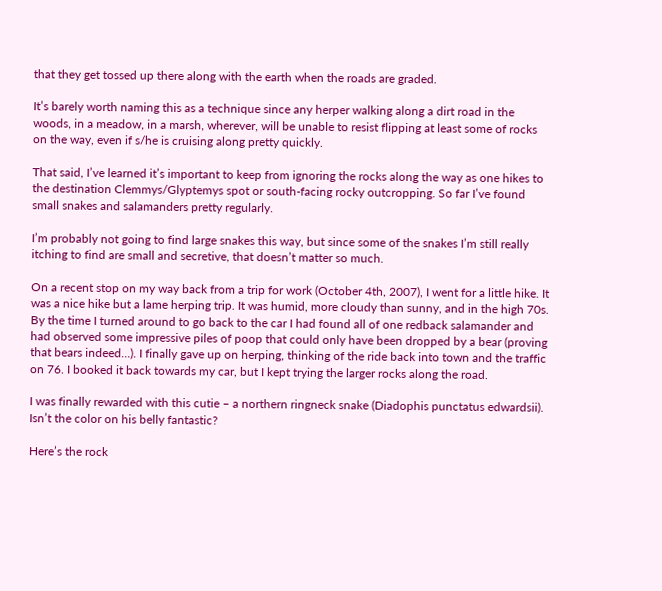that they get tossed up there along with the earth when the roads are graded.

It’s barely worth naming this as a technique since any herper walking along a dirt road in the woods, in a meadow, in a marsh, wherever, will be unable to resist flipping at least some of rocks on the way, even if s/he is cruising along pretty quickly.

That said, I’ve learned it’s important to keep from ignoring the rocks along the way as one hikes to the destination Clemmys/Glyptemys spot or south-facing rocky outcropping. So far I’ve found small snakes and salamanders pretty regularly.

I’m probably not going to find large snakes this way, but since some of the snakes I’m still really itching to find are small and secretive, that doesn’t matter so much.

On a recent stop on my way back from a trip for work (October 4th, 2007), I went for a little hike. It was a nice hike but a lame herping trip. It was humid, more cloudy than sunny, and in the high 70s. By the time I turned around to go back to the car I had found all of one redback salamander and had observed some impressive piles of poop that could only have been dropped by a bear (proving that bears indeed…). I finally gave up on herping, thinking of the ride back into town and the traffic on 76. I booked it back towards my car, but I kept trying the larger rocks along the road.

I was finally rewarded with this cutie – a northern ringneck snake (Diadophis punctatus edwardsii). Isn’t the color on his belly fantastic?

Here’s the rock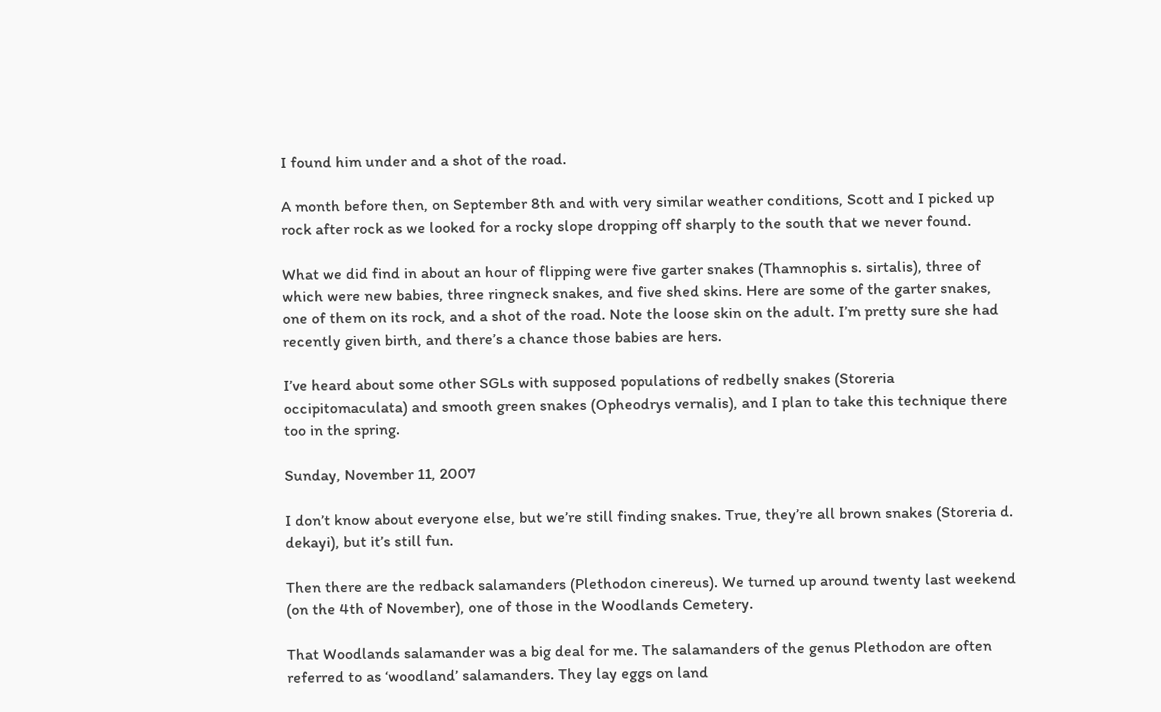I found him under and a shot of the road.

A month before then, on September 8th and with very similar weather conditions, Scott and I picked up rock after rock as we looked for a rocky slope dropping off sharply to the south that we never found.

What we did find in about an hour of flipping were five garter snakes (Thamnophis s. sirtalis), three of which were new babies, three ringneck snakes, and five shed skins. Here are some of the garter snakes, one of them on its rock, and a shot of the road. Note the loose skin on the adult. I’m pretty sure she had recently given birth, and there’s a chance those babies are hers.

I’ve heard about some other SGLs with supposed populations of redbelly snakes (Storeria occipitomaculata) and smooth green snakes (Opheodrys vernalis), and I plan to take this technique there too in the spring.

Sunday, November 11, 2007

I don’t know about everyone else, but we’re still finding snakes. True, they’re all brown snakes (Storeria d. dekayi), but it’s still fun.

Then there are the redback salamanders (Plethodon cinereus). We turned up around twenty last weekend (on the 4th of November), one of those in the Woodlands Cemetery.

That Woodlands salamander was a big deal for me. The salamanders of the genus Plethodon are often referred to as ‘woodland’ salamanders. They lay eggs on land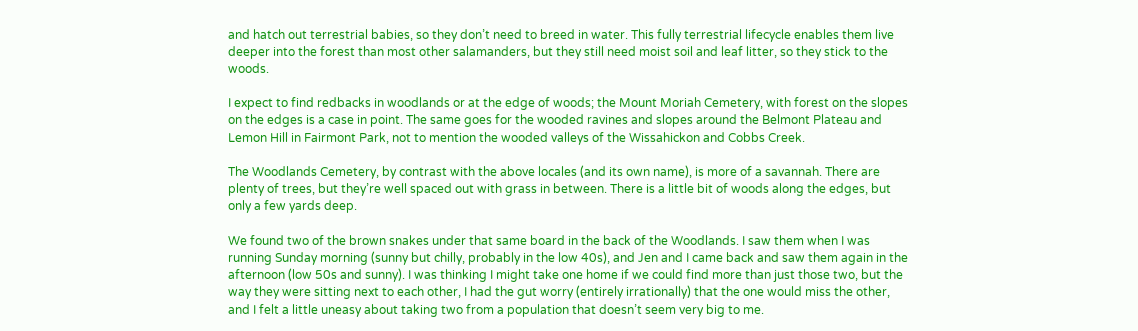and hatch out terrestrial babies, so they don’t need to breed in water. This fully terrestrial lifecycle enables them live deeper into the forest than most other salamanders, but they still need moist soil and leaf litter, so they stick to the woods.

I expect to find redbacks in woodlands or at the edge of woods; the Mount Moriah Cemetery, with forest on the slopes on the edges is a case in point. The same goes for the wooded ravines and slopes around the Belmont Plateau and Lemon Hill in Fairmont Park, not to mention the wooded valleys of the Wissahickon and Cobbs Creek.

The Woodlands Cemetery, by contrast with the above locales (and its own name), is more of a savannah. There are plenty of trees, but they’re well spaced out with grass in between. There is a little bit of woods along the edges, but only a few yards deep.

We found two of the brown snakes under that same board in the back of the Woodlands. I saw them when I was running Sunday morning (sunny but chilly, probably in the low 40s), and Jen and I came back and saw them again in the afternoon (low 50s and sunny). I was thinking I might take one home if we could find more than just those two, but the way they were sitting next to each other, I had the gut worry (entirely irrationally) that the one would miss the other, and I felt a little uneasy about taking two from a population that doesn’t seem very big to me.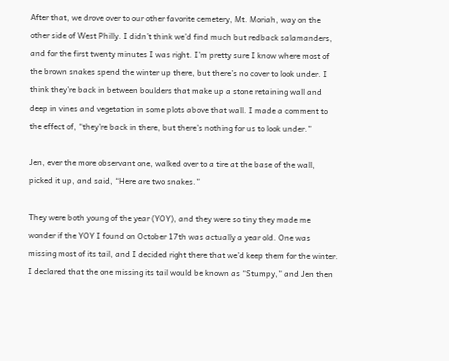After that, we drove over to our other favorite cemetery, Mt. Moriah, way on the other side of West Philly. I didn’t think we’d find much but redback salamanders, and for the first twenty minutes I was right. I’m pretty sure I know where most of the brown snakes spend the winter up there, but there’s no cover to look under. I think they’re back in between boulders that make up a stone retaining wall and deep in vines and vegetation in some plots above that wall. I made a comment to the effect of, “they’re back in there, but there’s nothing for us to look under.”

Jen, ever the more observant one, walked over to a tire at the base of the wall, picked it up, and said, “Here are two snakes.”

They were both young of the year (YOY), and they were so tiny they made me wonder if the YOY I found on October 17th was actually a year old. One was missing most of its tail, and I decided right there that we’d keep them for the winter. I declared that the one missing its tail would be known as “Stumpy,” and Jen then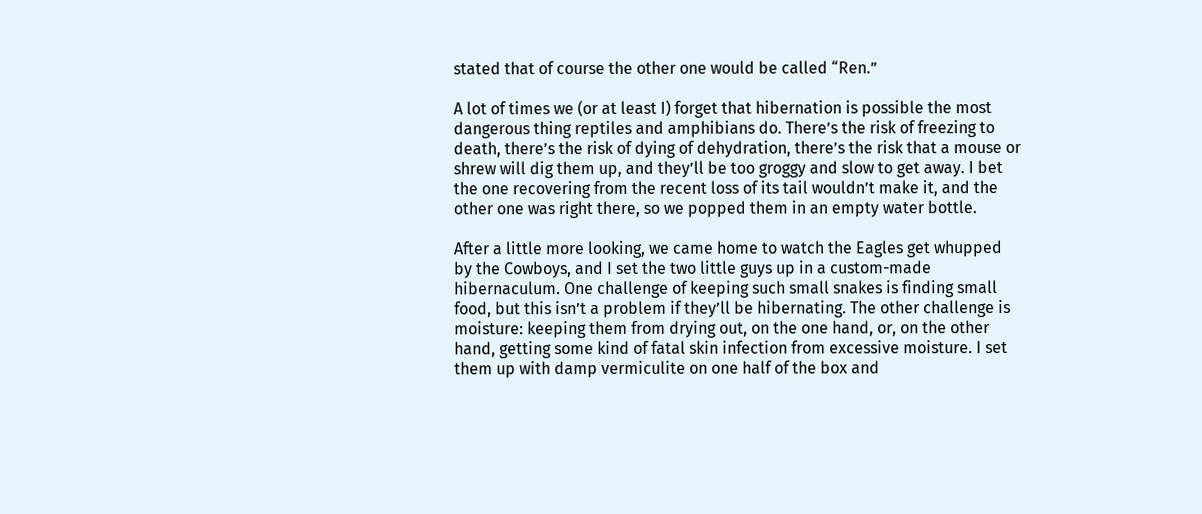stated that of course the other one would be called “Ren.”

A lot of times we (or at least I) forget that hibernation is possible the most dangerous thing reptiles and amphibians do. There’s the risk of freezing to death, there’s the risk of dying of dehydration, there’s the risk that a mouse or shrew will dig them up, and they’ll be too groggy and slow to get away. I bet the one recovering from the recent loss of its tail wouldn’t make it, and the other one was right there, so we popped them in an empty water bottle.

After a little more looking, we came home to watch the Eagles get whupped by the Cowboys, and I set the two little guys up in a custom-made hibernaculum. One challenge of keeping such small snakes is finding small food, but this isn’t a problem if they’ll be hibernating. The other challenge is moisture: keeping them from drying out, on the one hand, or, on the other hand, getting some kind of fatal skin infection from excessive moisture. I set them up with damp vermiculite on one half of the box and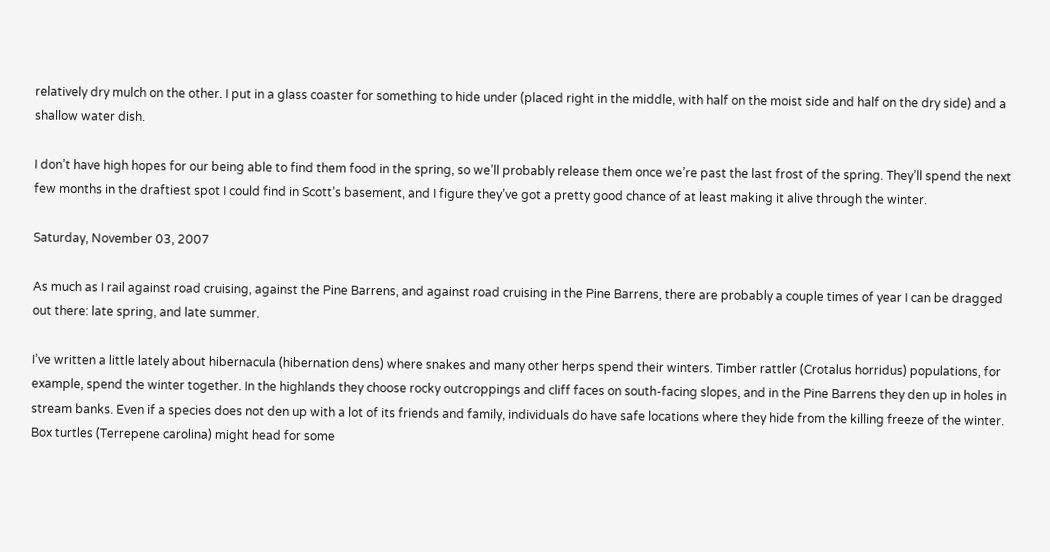relatively dry mulch on the other. I put in a glass coaster for something to hide under (placed right in the middle, with half on the moist side and half on the dry side) and a shallow water dish.

I don’t have high hopes for our being able to find them food in the spring, so we’ll probably release them once we’re past the last frost of the spring. They’ll spend the next few months in the draftiest spot I could find in Scott’s basement, and I figure they’ve got a pretty good chance of at least making it alive through the winter.

Saturday, November 03, 2007

As much as I rail against road cruising, against the Pine Barrens, and against road cruising in the Pine Barrens, there are probably a couple times of year I can be dragged out there: late spring, and late summer.

I’ve written a little lately about hibernacula (hibernation dens) where snakes and many other herps spend their winters. Timber rattler (Crotalus horridus) populations, for example, spend the winter together. In the highlands they choose rocky outcroppings and cliff faces on south-facing slopes, and in the Pine Barrens they den up in holes in stream banks. Even if a species does not den up with a lot of its friends and family, individuals do have safe locations where they hide from the killing freeze of the winter. Box turtles (Terrepene carolina) might head for some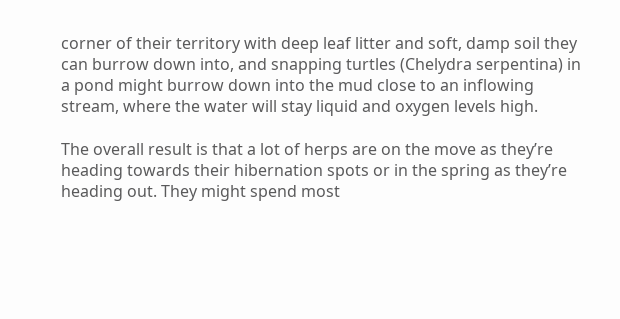corner of their territory with deep leaf litter and soft, damp soil they can burrow down into, and snapping turtles (Chelydra serpentina) in a pond might burrow down into the mud close to an inflowing stream, where the water will stay liquid and oxygen levels high.

The overall result is that a lot of herps are on the move as they’re heading towards their hibernation spots or in the spring as they’re heading out. They might spend most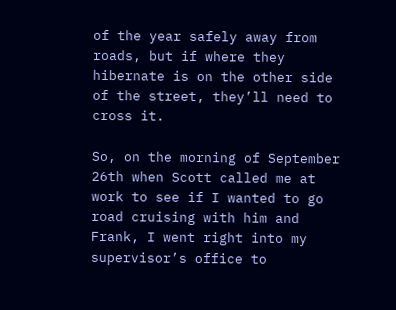of the year safely away from roads, but if where they hibernate is on the other side of the street, they’ll need to cross it.

So, on the morning of September 26th when Scott called me at work to see if I wanted to go road cruising with him and Frank, I went right into my supervisor’s office to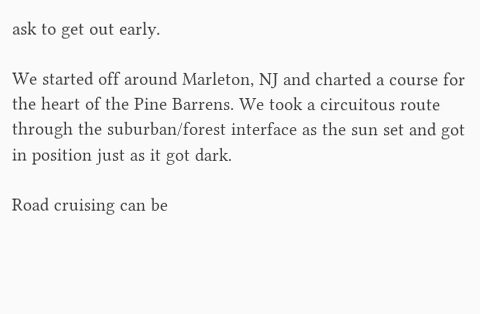ask to get out early.

We started off around Marleton, NJ and charted a course for the heart of the Pine Barrens. We took a circuitous route through the suburban/forest interface as the sun set and got in position just as it got dark.

Road cruising can be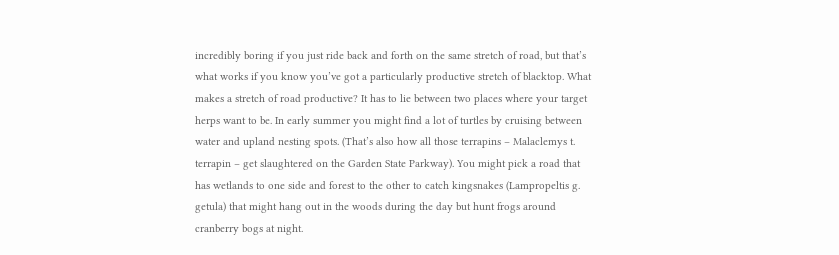incredibly boring if you just ride back and forth on the same stretch of road, but that’s what works if you know you’ve got a particularly productive stretch of blacktop. What makes a stretch of road productive? It has to lie between two places where your target herps want to be. In early summer you might find a lot of turtles by cruising between water and upland nesting spots. (That’s also how all those terrapins – Malaclemys t. terrapin – get slaughtered on the Garden State Parkway). You might pick a road that has wetlands to one side and forest to the other to catch kingsnakes (Lampropeltis g. getula) that might hang out in the woods during the day but hunt frogs around cranberry bogs at night.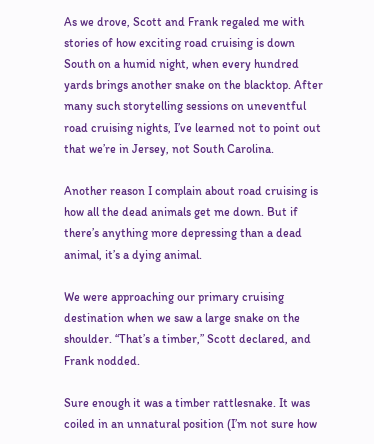As we drove, Scott and Frank regaled me with stories of how exciting road cruising is down South on a humid night, when every hundred yards brings another snake on the blacktop. After many such storytelling sessions on uneventful road cruising nights, I’ve learned not to point out that we’re in Jersey, not South Carolina.

Another reason I complain about road cruising is how all the dead animals get me down. But if there’s anything more depressing than a dead animal, it’s a dying animal.

We were approaching our primary cruising destination when we saw a large snake on the shoulder. “That’s a timber,” Scott declared, and Frank nodded.

Sure enough it was a timber rattlesnake. It was coiled in an unnatural position (I’m not sure how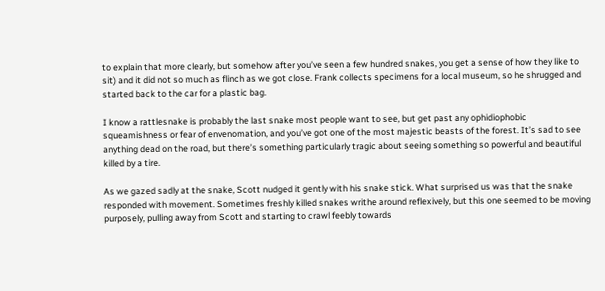to explain that more clearly, but somehow after you’ve seen a few hundred snakes, you get a sense of how they like to sit) and it did not so much as flinch as we got close. Frank collects specimens for a local museum, so he shrugged and started back to the car for a plastic bag.

I know a rattlesnake is probably the last snake most people want to see, but get past any ophidiophobic squeamishness or fear of envenomation, and you’ve got one of the most majestic beasts of the forest. It’s sad to see anything dead on the road, but there’s something particularly tragic about seeing something so powerful and beautiful killed by a tire.

As we gazed sadly at the snake, Scott nudged it gently with his snake stick. What surprised us was that the snake responded with movement. Sometimes freshly killed snakes writhe around reflexively, but this one seemed to be moving purposely, pulling away from Scott and starting to crawl feebly towards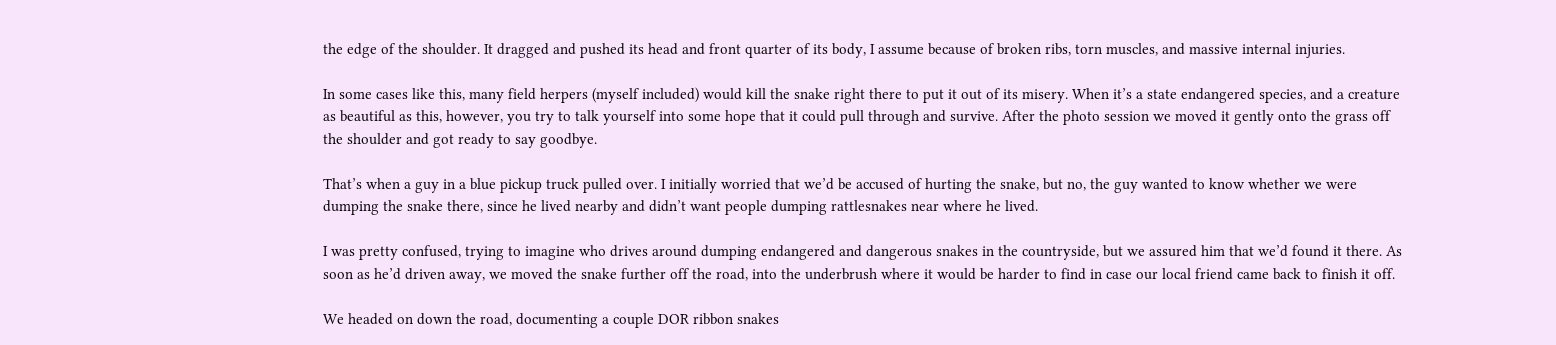the edge of the shoulder. It dragged and pushed its head and front quarter of its body, I assume because of broken ribs, torn muscles, and massive internal injuries.

In some cases like this, many field herpers (myself included) would kill the snake right there to put it out of its misery. When it’s a state endangered species, and a creature as beautiful as this, however, you try to talk yourself into some hope that it could pull through and survive. After the photo session we moved it gently onto the grass off the shoulder and got ready to say goodbye.

That’s when a guy in a blue pickup truck pulled over. I initially worried that we’d be accused of hurting the snake, but no, the guy wanted to know whether we were dumping the snake there, since he lived nearby and didn’t want people dumping rattlesnakes near where he lived.

I was pretty confused, trying to imagine who drives around dumping endangered and dangerous snakes in the countryside, but we assured him that we’d found it there. As soon as he’d driven away, we moved the snake further off the road, into the underbrush where it would be harder to find in case our local friend came back to finish it off.

We headed on down the road, documenting a couple DOR ribbon snakes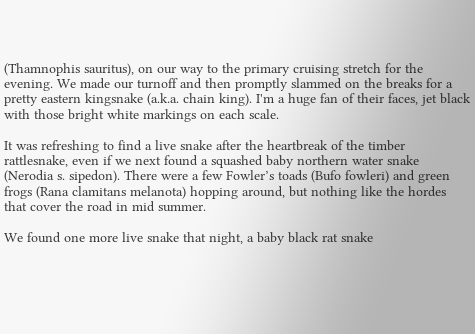(Thamnophis sauritus), on our way to the primary cruising stretch for the evening. We made our turnoff and then promptly slammed on the breaks for a pretty eastern kingsnake (a.k.a. chain king). I'm a huge fan of their faces, jet black with those bright white markings on each scale.

It was refreshing to find a live snake after the heartbreak of the timber rattlesnake, even if we next found a squashed baby northern water snake (Nerodia s. sipedon). There were a few Fowler’s toads (Bufo fowleri) and green frogs (Rana clamitans melanota) hopping around, but nothing like the hordes that cover the road in mid summer.

We found one more live snake that night, a baby black rat snake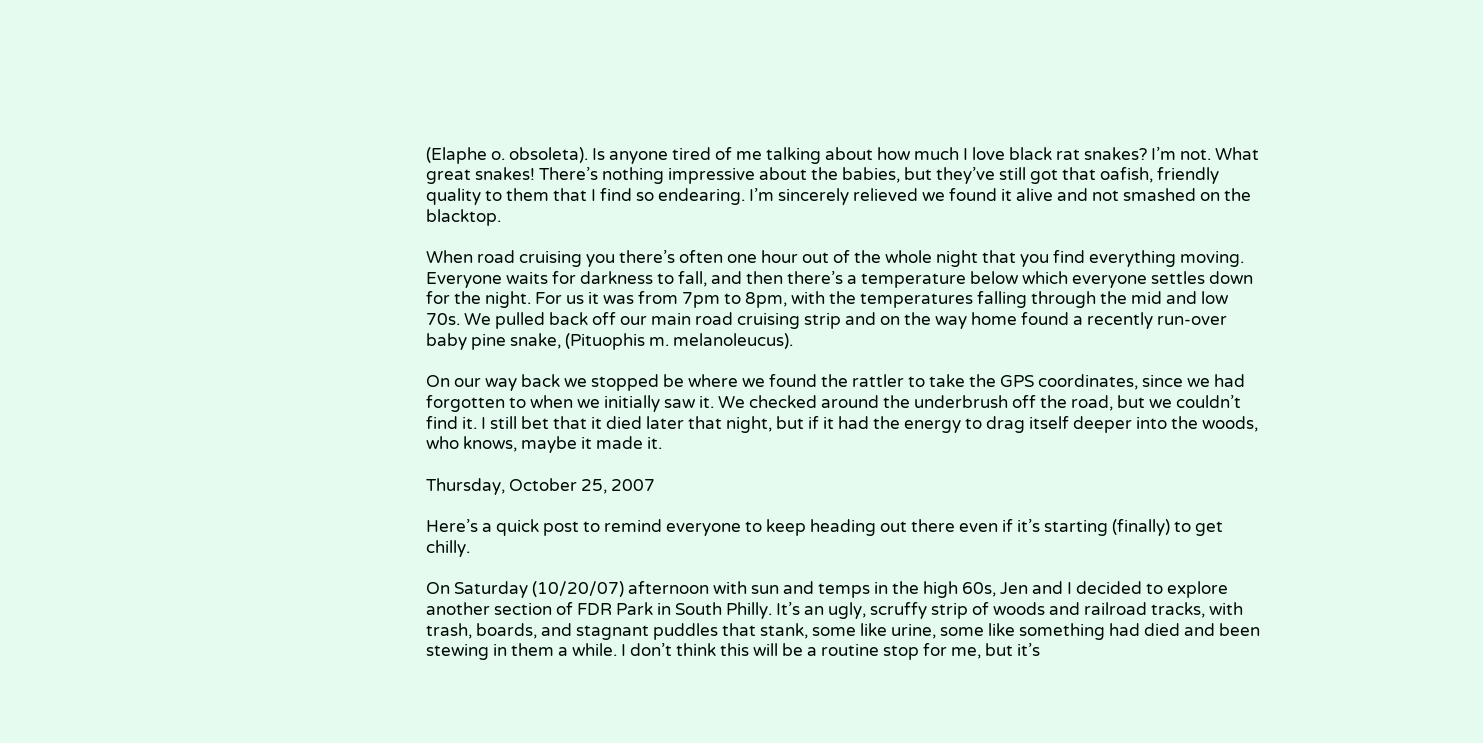(Elaphe o. obsoleta). Is anyone tired of me talking about how much I love black rat snakes? I’m not. What great snakes! There’s nothing impressive about the babies, but they’ve still got that oafish, friendly quality to them that I find so endearing. I’m sincerely relieved we found it alive and not smashed on the blacktop.

When road cruising you there’s often one hour out of the whole night that you find everything moving. Everyone waits for darkness to fall, and then there’s a temperature below which everyone settles down for the night. For us it was from 7pm to 8pm, with the temperatures falling through the mid and low 70s. We pulled back off our main road cruising strip and on the way home found a recently run-over baby pine snake, (Pituophis m. melanoleucus).

On our way back we stopped be where we found the rattler to take the GPS coordinates, since we had forgotten to when we initially saw it. We checked around the underbrush off the road, but we couldn’t find it. I still bet that it died later that night, but if it had the energy to drag itself deeper into the woods, who knows, maybe it made it.

Thursday, October 25, 2007

Here’s a quick post to remind everyone to keep heading out there even if it’s starting (finally) to get chilly.

On Saturday (10/20/07) afternoon with sun and temps in the high 60s, Jen and I decided to explore another section of FDR Park in South Philly. It’s an ugly, scruffy strip of woods and railroad tracks, with trash, boards, and stagnant puddles that stank, some like urine, some like something had died and been stewing in them a while. I don’t think this will be a routine stop for me, but it’s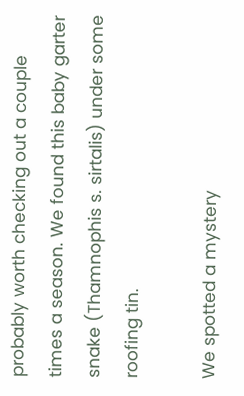probably worth checking out a couple times a season. We found this baby garter snake (Thamnophis s. sirtalis) under some roofing tin.

We spotted a mystery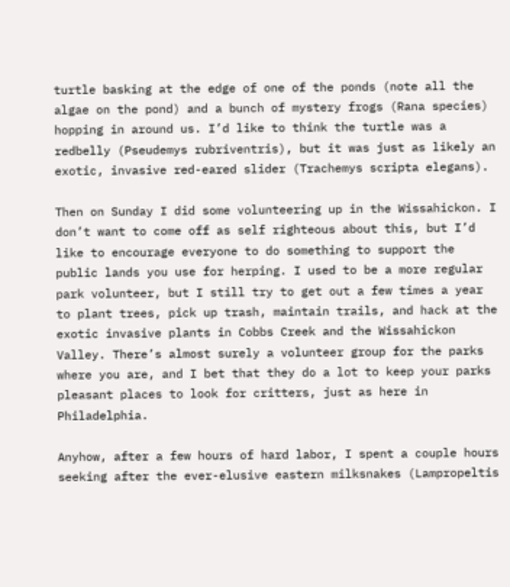turtle basking at the edge of one of the ponds (note all the algae on the pond) and a bunch of mystery frogs (Rana species) hopping in around us. I’d like to think the turtle was a redbelly (Pseudemys rubriventris), but it was just as likely an exotic, invasive red-eared slider (Trachemys scripta elegans).

Then on Sunday I did some volunteering up in the Wissahickon. I don’t want to come off as self righteous about this, but I’d like to encourage everyone to do something to support the public lands you use for herping. I used to be a more regular park volunteer, but I still try to get out a few times a year to plant trees, pick up trash, maintain trails, and hack at the exotic invasive plants in Cobbs Creek and the Wissahickon Valley. There’s almost surely a volunteer group for the parks where you are, and I bet that they do a lot to keep your parks pleasant places to look for critters, just as here in Philadelphia.

Anyhow, after a few hours of hard labor, I spent a couple hours seeking after the ever-elusive eastern milksnakes (Lampropeltis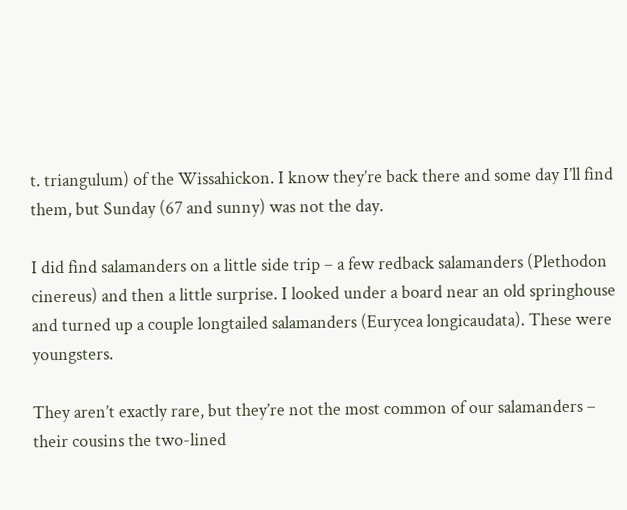t. triangulum) of the Wissahickon. I know they’re back there and some day I’ll find them, but Sunday (67 and sunny) was not the day.

I did find salamanders on a little side trip – a few redback salamanders (Plethodon cinereus) and then a little surprise. I looked under a board near an old springhouse and turned up a couple longtailed salamanders (Eurycea longicaudata). These were youngsters.

They aren’t exactly rare, but they’re not the most common of our salamanders – their cousins the two-lined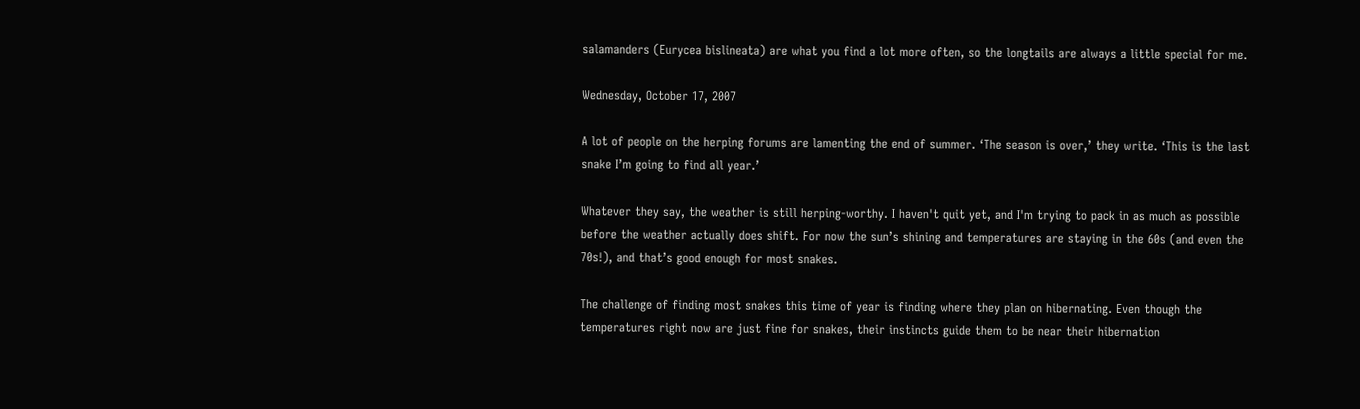salamanders (Eurycea bislineata) are what you find a lot more often, so the longtails are always a little special for me.

Wednesday, October 17, 2007

A lot of people on the herping forums are lamenting the end of summer. ‘The season is over,’ they write. ‘This is the last snake I’m going to find all year.’

Whatever they say, the weather is still herping-worthy. I haven't quit yet, and I'm trying to pack in as much as possible before the weather actually does shift. For now the sun’s shining and temperatures are staying in the 60s (and even the 70s!), and that’s good enough for most snakes.

The challenge of finding most snakes this time of year is finding where they plan on hibernating. Even though the temperatures right now are just fine for snakes, their instincts guide them to be near their hibernation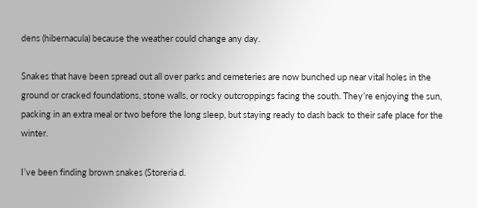dens (hibernacula) because the weather could change any day.

Snakes that have been spread out all over parks and cemeteries are now bunched up near vital holes in the ground or cracked foundations, stone walls, or rocky outcroppings facing the south. They’re enjoying the sun, packing in an extra meal or two before the long sleep, but staying ready to dash back to their safe place for the winter.

I’ve been finding brown snakes (Storeria d.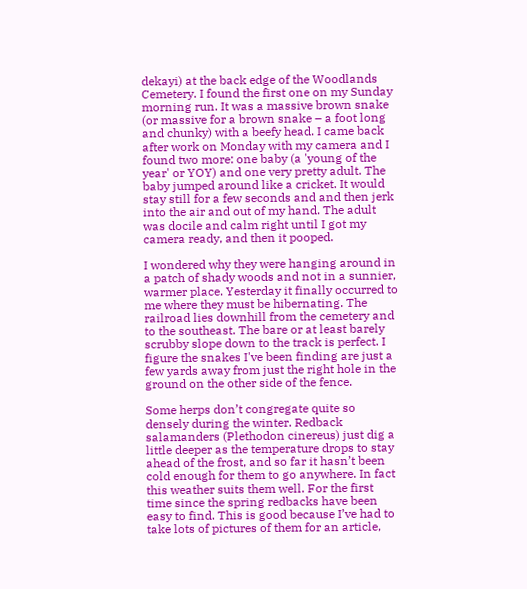dekayi) at the back edge of the Woodlands Cemetery. I found the first one on my Sunday morning run. It was a massive brown snake (or massive for a brown snake – a foot long and chunky) with a beefy head. I came back after work on Monday with my camera and I found two more: one baby (a 'young of the year' or YOY) and one very pretty adult. The baby jumped around like a cricket. It would stay still for a few seconds and and then jerk into the air and out of my hand. The adult was docile and calm right until I got my camera ready, and then it pooped.

I wondered why they were hanging around in a patch of shady woods and not in a sunnier, warmer place. Yesterday it finally occurred to me where they must be hibernating. The railroad lies downhill from the cemetery and to the southeast. The bare or at least barely scrubby slope down to the track is perfect. I figure the snakes I've been finding are just a few yards away from just the right hole in the ground on the other side of the fence.

Some herps don’t congregate quite so densely during the winter. Redback salamanders (Plethodon cinereus) just dig a little deeper as the temperature drops to stay ahead of the frost, and so far it hasn’t been cold enough for them to go anywhere. In fact this weather suits them well. For the first time since the spring redbacks have been easy to find. This is good because I’ve had to take lots of pictures of them for an article,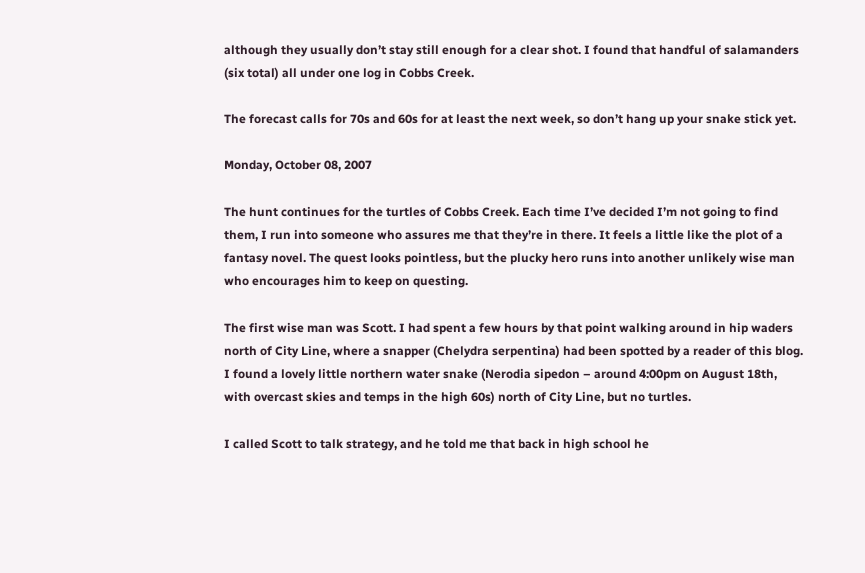although they usually don’t stay still enough for a clear shot. I found that handful of salamanders (six total) all under one log in Cobbs Creek.

The forecast calls for 70s and 60s for at least the next week, so don’t hang up your snake stick yet.

Monday, October 08, 2007

The hunt continues for the turtles of Cobbs Creek. Each time I’ve decided I’m not going to find them, I run into someone who assures me that they’re in there. It feels a little like the plot of a fantasy novel. The quest looks pointless, but the plucky hero runs into another unlikely wise man who encourages him to keep on questing.

The first wise man was Scott. I had spent a few hours by that point walking around in hip waders north of City Line, where a snapper (Chelydra serpentina) had been spotted by a reader of this blog. I found a lovely little northern water snake (Nerodia sipedon – around 4:00pm on August 18th, with overcast skies and temps in the high 60s) north of City Line, but no turtles.

I called Scott to talk strategy, and he told me that back in high school he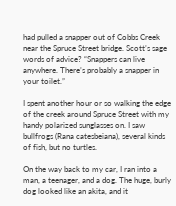had pulled a snapper out of Cobbs Creek near the Spruce Street bridge. Scott’s sage words of advice? “Snappers can live anywhere. There’s probably a snapper in your toilet.”

I spent another hour or so walking the edge of the creek around Spruce Street with my handy polarized sunglasses on. I saw bullfrogs (Rana catesbeiana), several kinds of fish, but no turtles.

On the way back to my car, I ran into a man, a teenager, and a dog. The huge, burly dog looked like an akita, and it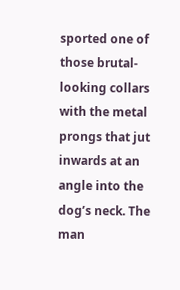sported one of those brutal-looking collars with the metal prongs that jut inwards at an angle into the dog’s neck. The man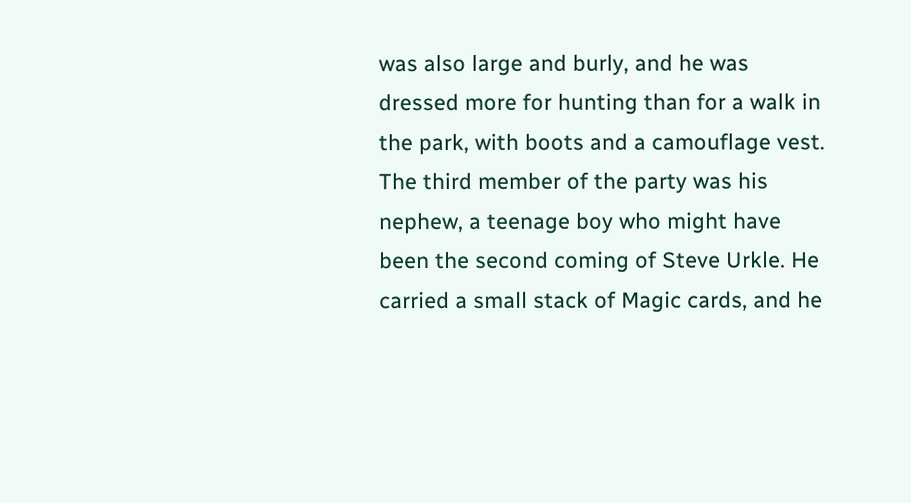was also large and burly, and he was dressed more for hunting than for a walk in the park, with boots and a camouflage vest. The third member of the party was his nephew, a teenage boy who might have been the second coming of Steve Urkle. He carried a small stack of Magic cards, and he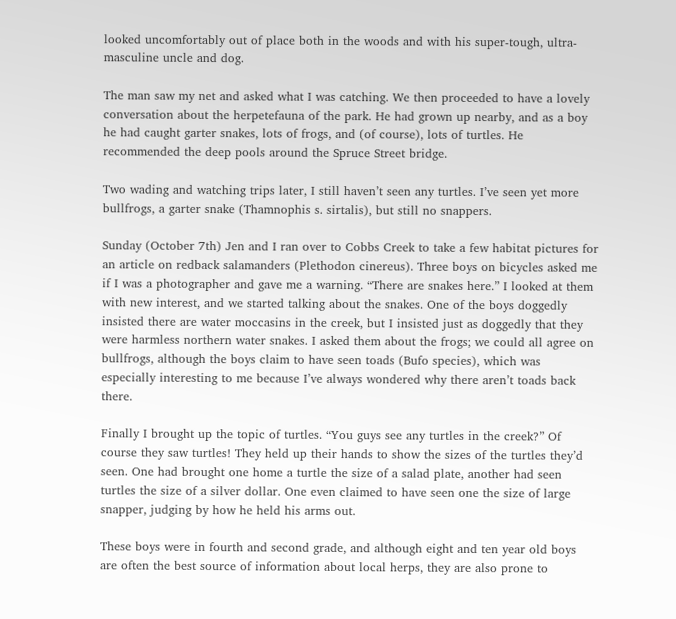looked uncomfortably out of place both in the woods and with his super-tough, ultra-masculine uncle and dog.

The man saw my net and asked what I was catching. We then proceeded to have a lovely conversation about the herpetefauna of the park. He had grown up nearby, and as a boy he had caught garter snakes, lots of frogs, and (of course), lots of turtles. He recommended the deep pools around the Spruce Street bridge.

Two wading and watching trips later, I still haven’t seen any turtles. I’ve seen yet more bullfrogs, a garter snake (Thamnophis s. sirtalis), but still no snappers.

Sunday (October 7th) Jen and I ran over to Cobbs Creek to take a few habitat pictures for an article on redback salamanders (Plethodon cinereus). Three boys on bicycles asked me if I was a photographer and gave me a warning. “There are snakes here.” I looked at them with new interest, and we started talking about the snakes. One of the boys doggedly insisted there are water moccasins in the creek, but I insisted just as doggedly that they were harmless northern water snakes. I asked them about the frogs; we could all agree on bullfrogs, although the boys claim to have seen toads (Bufo species), which was especially interesting to me because I’ve always wondered why there aren’t toads back there.

Finally I brought up the topic of turtles. “You guys see any turtles in the creek?” Of course they saw turtles! They held up their hands to show the sizes of the turtles they’d seen. One had brought one home a turtle the size of a salad plate, another had seen turtles the size of a silver dollar. One even claimed to have seen one the size of large snapper, judging by how he held his arms out.

These boys were in fourth and second grade, and although eight and ten year old boys are often the best source of information about local herps, they are also prone to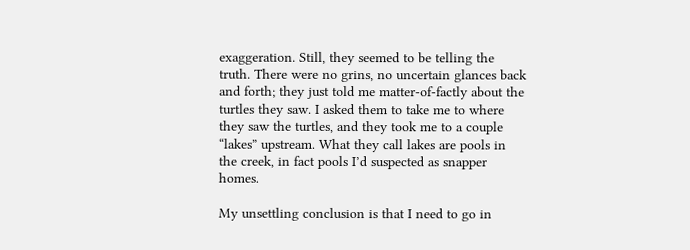exaggeration. Still, they seemed to be telling the truth. There were no grins, no uncertain glances back and forth; they just told me matter-of-factly about the turtles they saw. I asked them to take me to where they saw the turtles, and they took me to a couple “lakes” upstream. What they call lakes are pools in the creek, in fact pools I’d suspected as snapper homes.

My unsettling conclusion is that I need to go in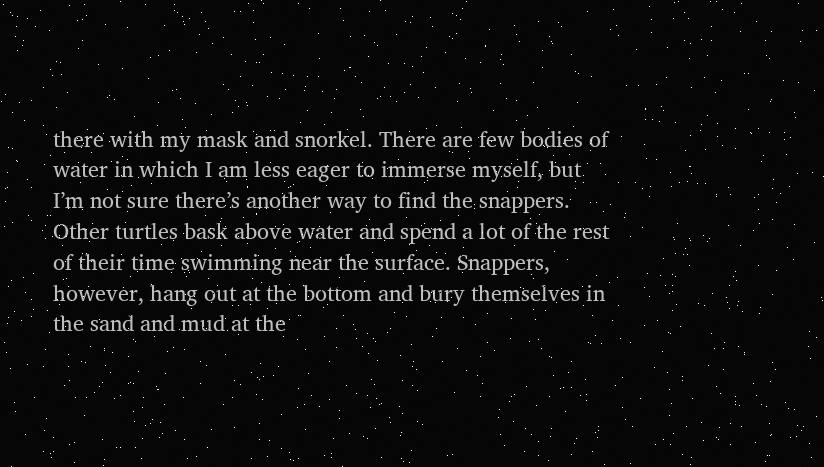there with my mask and snorkel. There are few bodies of water in which I am less eager to immerse myself, but I’m not sure there’s another way to find the snappers. Other turtles bask above water and spend a lot of the rest of their time swimming near the surface. Snappers, however, hang out at the bottom and bury themselves in the sand and mud at the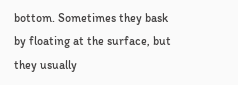bottom. Sometimes they bask by floating at the surface, but they usually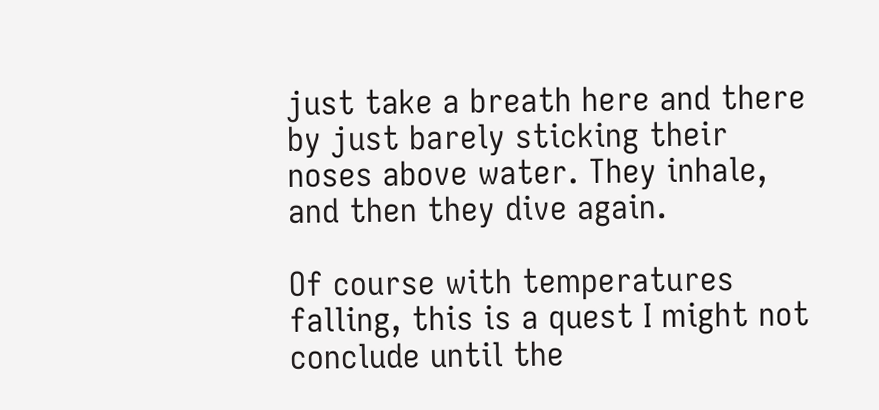just take a breath here and there by just barely sticking their noses above water. They inhale, and then they dive again.

Of course with temperatures falling, this is a quest I might not conclude until the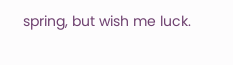spring, but wish me luck.